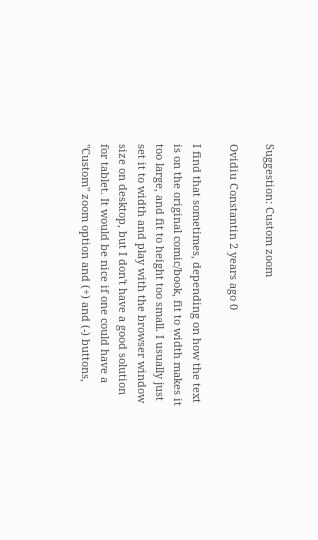Suggestion: Custom zoom

Ovidiu Constantin 2 years ago 0

I find that sometimes, depending on how the text is on the original comic/book, fit to width makes it too large, and fit to height too small. I usually just set it to width and play with the browser window size on desktop, but I don't have a good solution for tablet. It would be nice if one could have a "Custom" zoom option and (+) and (-) buttons,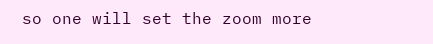so one will set the zoom more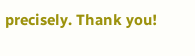precisely. Thank you!